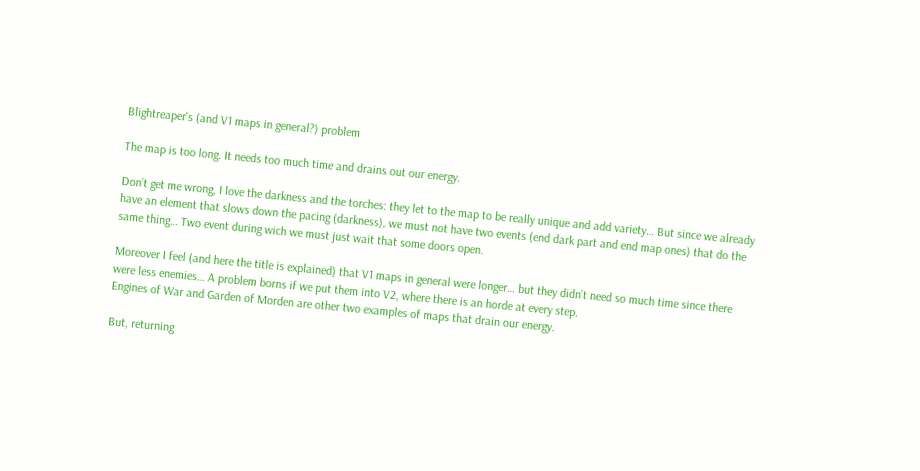Blightreaper's (and V1 maps in general?) problem

The map is too long. It needs too much time and drains out our energy.

Don’t get me wrong, I love the darkness and the torches: they let to the map to be really unique and add variety… But since we already have an element that slows down the pacing (darkness), we must not have two events (end dark part and end map ones) that do the same thing… Two event during wich we must just wait that some doors open.

Moreover I feel (and here the title is explained) that V1 maps in general were longer… but they didn’t need so much time since there were less enemies… A problem borns if we put them into V2, where there is an horde at every step.
Engines of War and Garden of Morden are other two examples of maps that drain our energy.

But, returning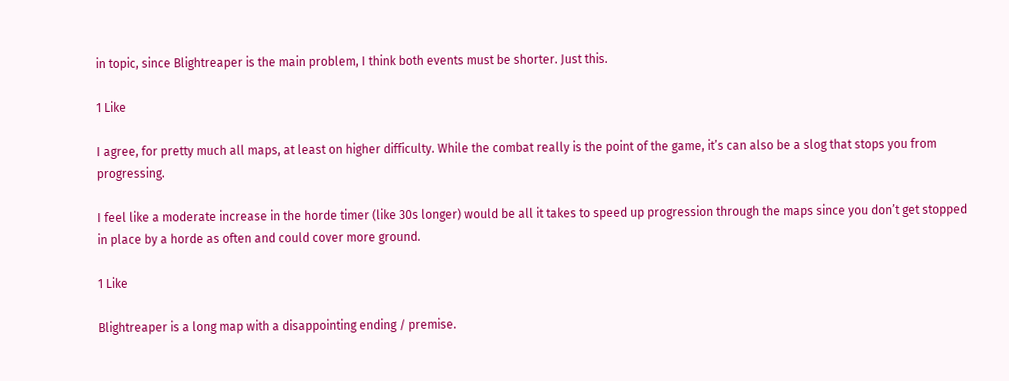in topic, since Blightreaper is the main problem, I think both events must be shorter. Just this.

1 Like

I agree, for pretty much all maps, at least on higher difficulty. While the combat really is the point of the game, it’s can also be a slog that stops you from progressing.

I feel like a moderate increase in the horde timer (like 30s longer) would be all it takes to speed up progression through the maps since you don’t get stopped in place by a horde as often and could cover more ground.

1 Like

Blightreaper is a long map with a disappointing ending / premise.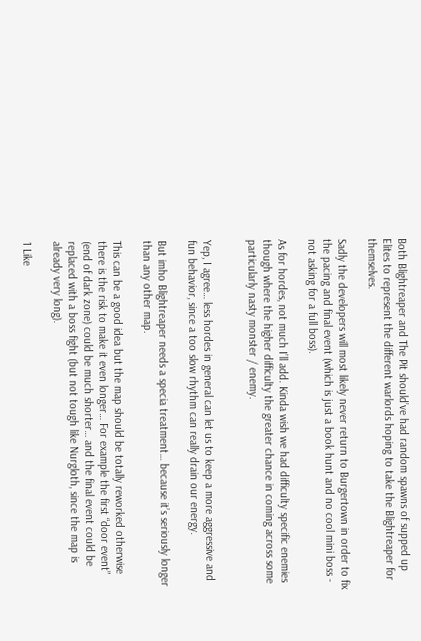Both Blightreaper and The Pit should’ve had random spawns of supped up Elites to represent the different warlords hoping to take the Blightreaper for themselves.

Sadly the developers will most likely never return to Burgertown in order to fix the pacing and final event (which is just a book hunt and no cool mini boss - not asking for a full boss).

As for hordes, not much I’ll add. Kinda wish we had difficulty specific enemies though where the higher difficulty the greater chance in coming across some particularly nasty monster / enemy.


Yep, I agree… less hordes in general can let us to keep a more aggressive and fun behavior, since a too slow rhythm can really drain our energy.

But imho Blightreaper needs a specia treatment… because it’s seriously longer than any other map.

This can be a good idea but the map should be totally reworked otherwise there is the risk to make it even longer… For example the first “door event” (end of dark zone) could be much shorter… and the final event could be replaced with a boss fight (but not tough like Nurgloth, since the map is already very long).

1 Like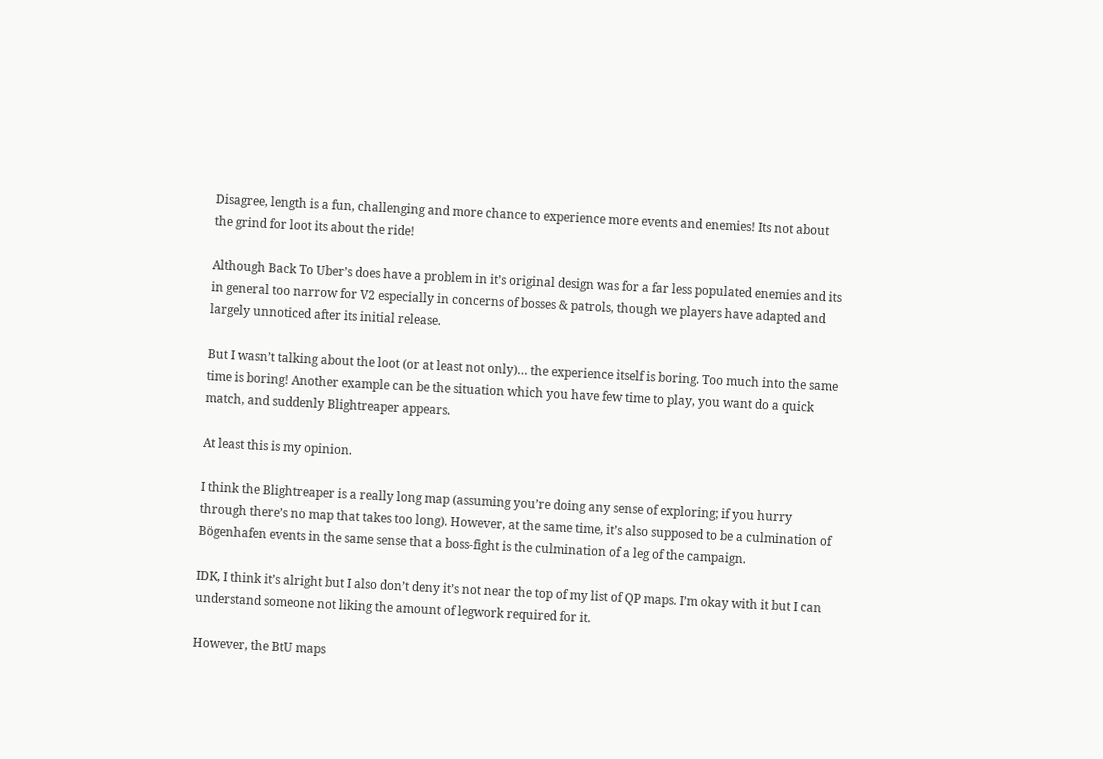Disagree, length is a fun, challenging and more chance to experience more events and enemies! Its not about the grind for loot its about the ride!

Although Back To Uber’s does have a problem in it’s original design was for a far less populated enemies and its in general too narrow for V2 especially in concerns of bosses & patrols, though we players have adapted and largely unnoticed after its initial release.

But I wasn’t talking about the loot (or at least not only)… the experience itself is boring. Too much into the same time is boring! Another example can be the situation which you have few time to play, you want do a quick match, and suddenly Blightreaper appears.

At least this is my opinion.

I think the Blightreaper is a really long map (assuming you’re doing any sense of exploring; if you hurry through there’s no map that takes too long). However, at the same time, it’s also supposed to be a culmination of Bögenhafen events in the same sense that a boss-fight is the culmination of a leg of the campaign.

IDK, I think it’s alright but I also don’t deny it’s not near the top of my list of QP maps. I’m okay with it but I can understand someone not liking the amount of legwork required for it.

However, the BtU maps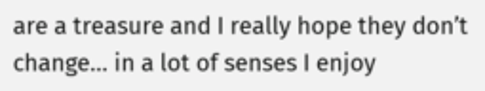are a treasure and I really hope they don’t change… in a lot of senses I enjoy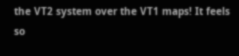the VT2 system over the VT1 maps! It feels so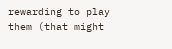rewarding to play them (that might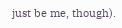just be me, though).